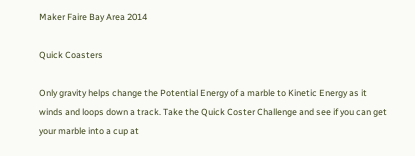Maker Faire Bay Area 2014

Quick Coasters

Only gravity helps change the Potential Energy of a marble to Kinetic Energy as it winds and loops down a track. Take the Quick Coster Challenge and see if you can get your marble into a cup at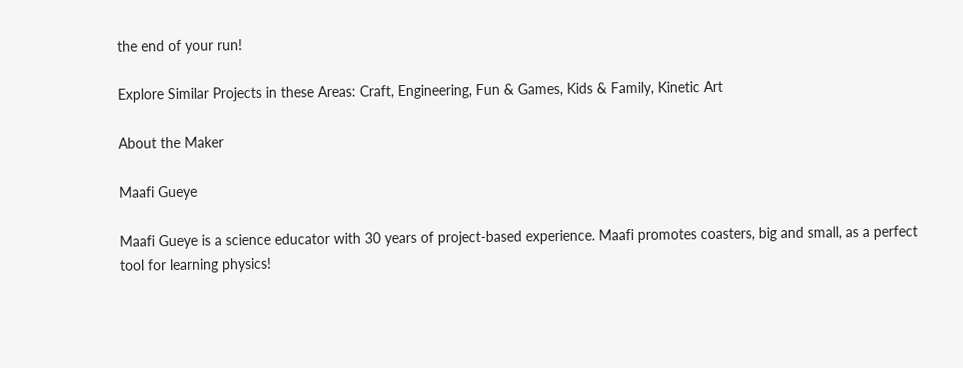the end of your run!

Explore Similar Projects in these Areas: Craft, Engineering, Fun & Games, Kids & Family, Kinetic Art

About the Maker

Maafi Gueye

Maafi Gueye is a science educator with 30 years of project-based experience. Maafi promotes coasters, big and small, as a perfect tool for learning physics!